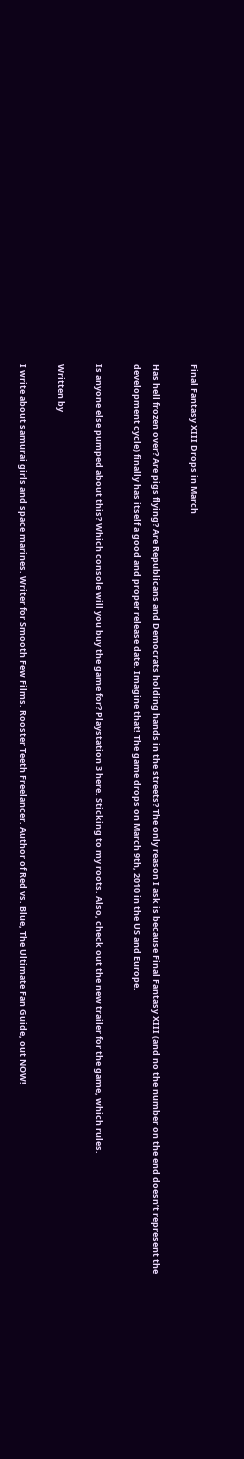Final Fantasy XIII Drops in March

Has hell frozen over? Are pigs flying? Are Republicans and Democrats holding hands in the streets? The only reason I ask is because Final Fantasy XIII (and no the number on the end doesn’t represent the development cycle) finally has itself a good and proper release date. Imagine that! The game drops on March 9th, 2010 in the US and Europe.

Is anyone else pumped about this? Which console will you buy the game for? Playstation 3 here. Sticking to my roots. Also, check out the new trailer for the game, which rules.

Written by

I write about samurai girls and space marines. Writer for Smooth Few Films. Rooster Teeth Freelancer. Author of Red vs. Blue, The Ultimate Fan Guide, out NOW!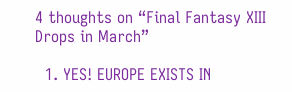4 thoughts on “Final Fantasy XIII Drops in March”

  1. YES! EUROPE EXISTS IN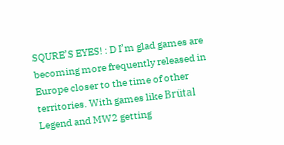SQURE’S EYES! : D I’m glad games are becoming more frequently released in Europe closer to the time of other territories. With games like Brütal Legend and MW2 getting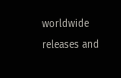worldwide releases and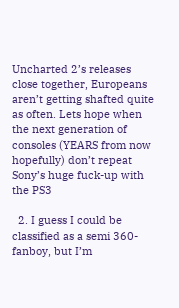Uncharted 2’s releases close together, Europeans aren’t getting shafted quite as often. Lets hope when the next generation of consoles (YEARS from now hopefully) don’t repeat Sony’s huge fuck-up with the PS3

  2. I guess I could be classified as a semi 360-fanboy, but I’m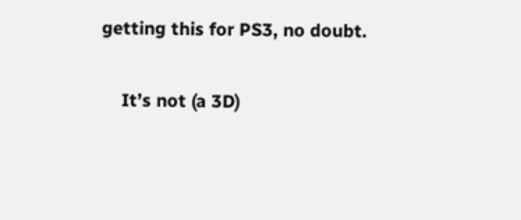getting this for PS3, no doubt.

    It’s not (a 3D)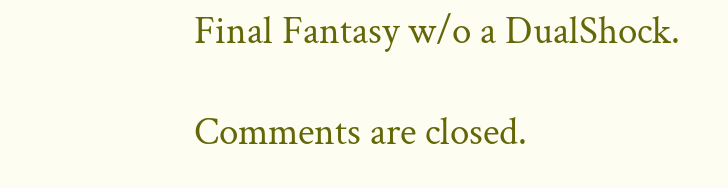Final Fantasy w/o a DualShock.

Comments are closed.